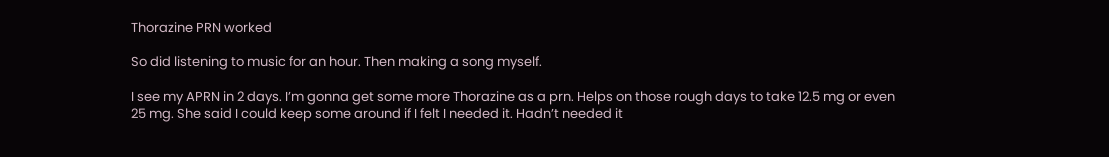Thorazine PRN worked

So did listening to music for an hour. Then making a song myself.

I see my APRN in 2 days. I’m gonna get some more Thorazine as a prn. Helps on those rough days to take 12.5 mg or even 25 mg. She said I could keep some around if I felt I needed it. Hadn’t needed it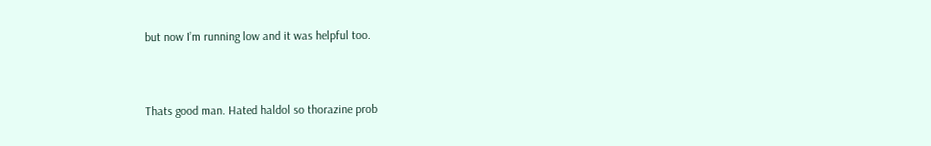but now I’m running low and it was helpful too.


Thats good man. Hated haldol so thorazine prob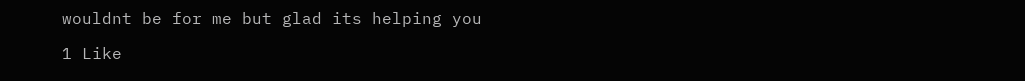wouldnt be for me but glad its helping you

1 Like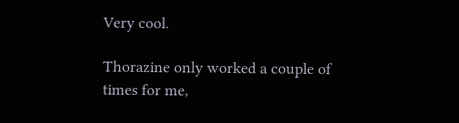Very cool.

Thorazine only worked a couple of times for me,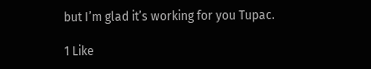but I’m glad it’s working for you Tupac.

1 Like